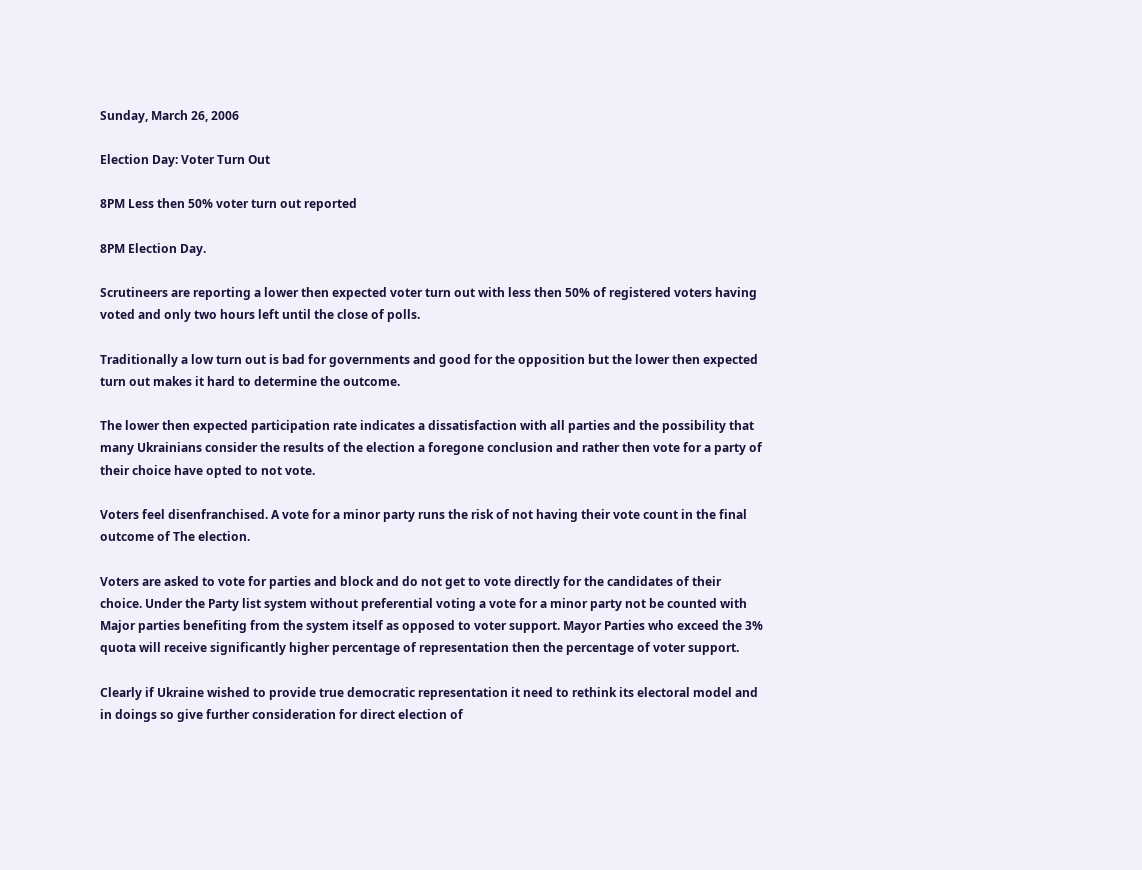Sunday, March 26, 2006

Election Day: Voter Turn Out

8PM Less then 50% voter turn out reported

8PM Election Day.

Scrutineers are reporting a lower then expected voter turn out with less then 50% of registered voters having voted and only two hours left until the close of polls.

Traditionally a low turn out is bad for governments and good for the opposition but the lower then expected turn out makes it hard to determine the outcome.

The lower then expected participation rate indicates a dissatisfaction with all parties and the possibility that many Ukrainians consider the results of the election a foregone conclusion and rather then vote for a party of their choice have opted to not vote.

Voters feel disenfranchised. A vote for a minor party runs the risk of not having their vote count in the final outcome of The election.

Voters are asked to vote for parties and block and do not get to vote directly for the candidates of their choice. Under the Party list system without preferential voting a vote for a minor party not be counted with Major parties benefiting from the system itself as opposed to voter support. Mayor Parties who exceed the 3% quota will receive significantly higher percentage of representation then the percentage of voter support.

Clearly if Ukraine wished to provide true democratic representation it need to rethink its electoral model and in doings so give further consideration for direct election of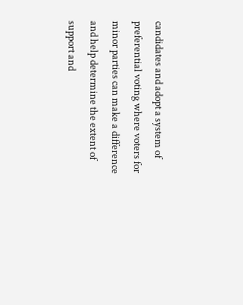candidates and adopt a system of preferential voting where voters for minor parties can make a difference and help determine the extent of support and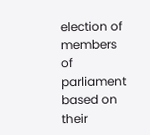election of members of parliament based on their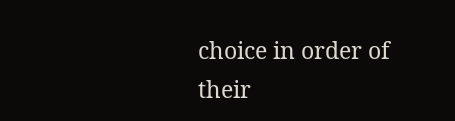choice in order of their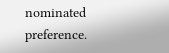nominated preference.